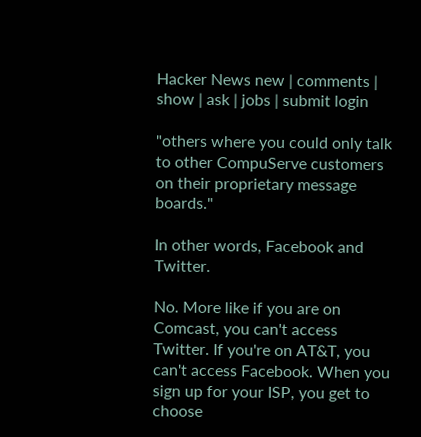Hacker News new | comments | show | ask | jobs | submit login

"others where you could only talk to other CompuServe customers on their proprietary message boards."

In other words, Facebook and Twitter.

No. More like if you are on Comcast, you can't access Twitter. If you're on AT&T, you can't access Facebook. When you sign up for your ISP, you get to choose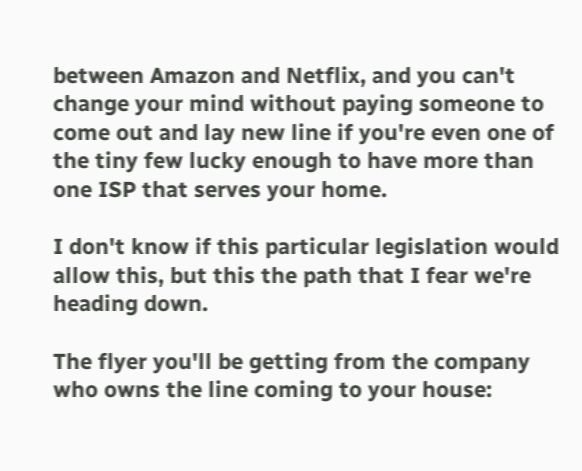between Amazon and Netflix, and you can't change your mind without paying someone to come out and lay new line if you're even one of the tiny few lucky enough to have more than one ISP that serves your home.

I don't know if this particular legislation would allow this, but this the path that I fear we're heading down.

The flyer you'll be getting from the company who owns the line coming to your house: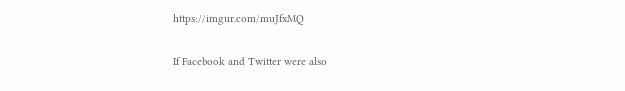https://imgur.com/muJfxMQ

If Facebook and Twitter were also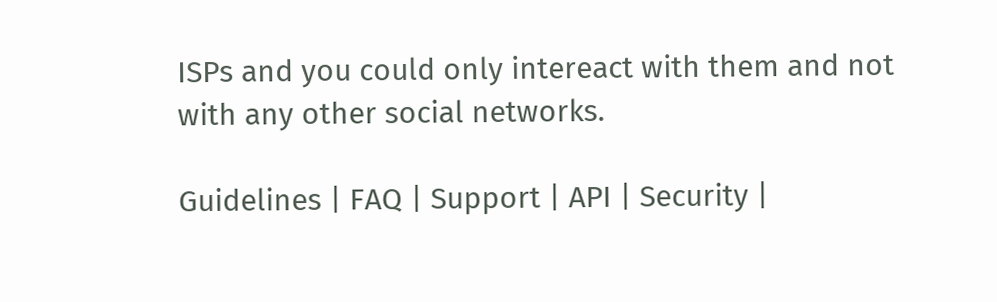ISPs and you could only intereact with them and not with any other social networks.

Guidelines | FAQ | Support | API | Security |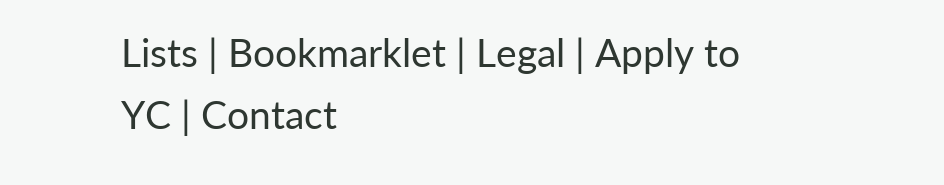Lists | Bookmarklet | Legal | Apply to YC | Contact